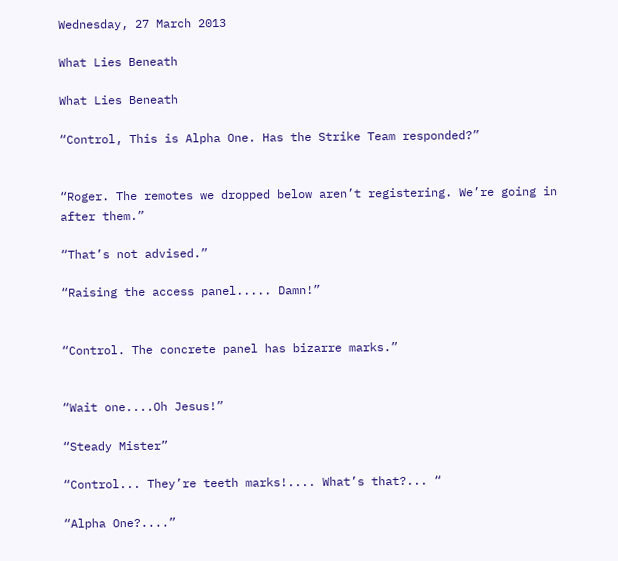Wednesday, 27 March 2013

What Lies Beneath

What Lies Beneath

“Control, This is Alpha One. Has the Strike Team responded?”


“Roger. The remotes we dropped below aren’t registering. We’re going in after them.”

“That’s not advised.”

“Raising the access panel..... Damn!”


“Control. The concrete panel has bizarre marks.”


“Wait one....Oh Jesus!”

“Steady Mister”

“Control... They’re teeth marks!.... What’s that?... “

“Alpha One?....”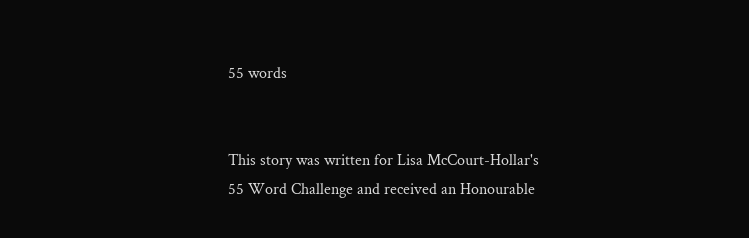55 words


This story was written for Lisa McCourt-Hollar's 55 Word Challenge and received an Honourable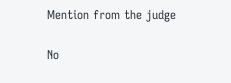Mention from the judge

No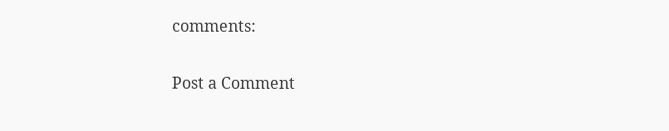comments:

Post a Comment